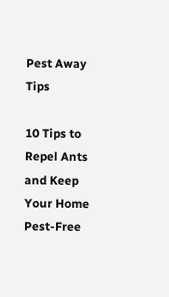Pest Away Tips

10 Tips to Repel Ants and Keep Your Home Pest-Free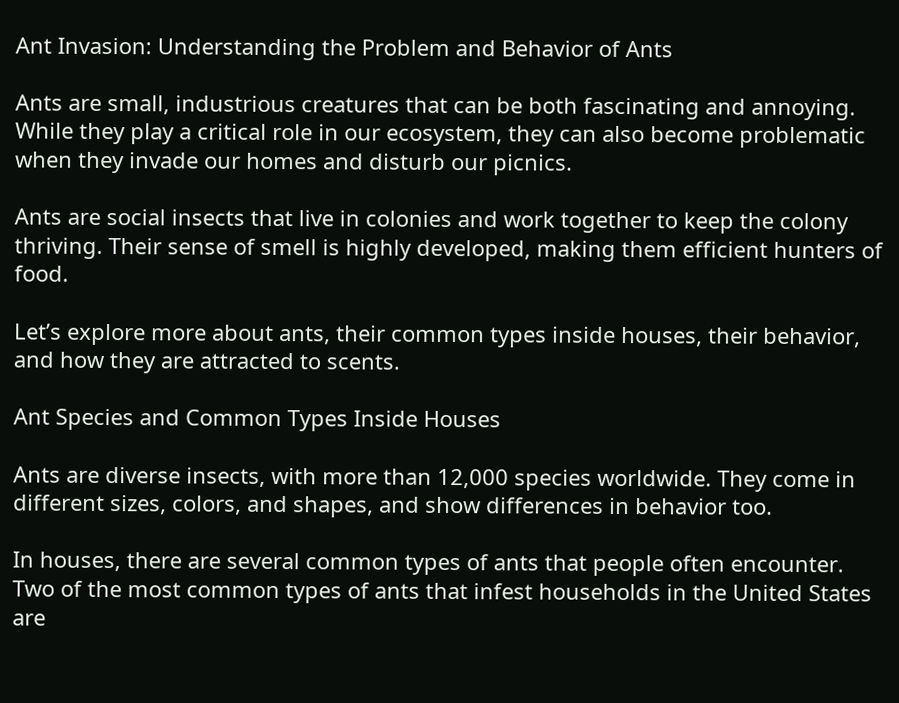Ant Invasion: Understanding the Problem and Behavior of Ants

Ants are small, industrious creatures that can be both fascinating and annoying. While they play a critical role in our ecosystem, they can also become problematic when they invade our homes and disturb our picnics.

Ants are social insects that live in colonies and work together to keep the colony thriving. Their sense of smell is highly developed, making them efficient hunters of food.

Let’s explore more about ants, their common types inside houses, their behavior, and how they are attracted to scents.

Ant Species and Common Types Inside Houses

Ants are diverse insects, with more than 12,000 species worldwide. They come in different sizes, colors, and shapes, and show differences in behavior too.

In houses, there are several common types of ants that people often encounter. Two of the most common types of ants that infest households in the United States are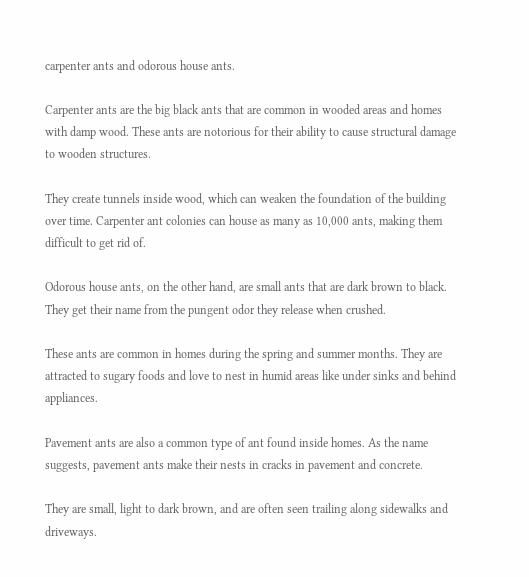carpenter ants and odorous house ants.

Carpenter ants are the big black ants that are common in wooded areas and homes with damp wood. These ants are notorious for their ability to cause structural damage to wooden structures.

They create tunnels inside wood, which can weaken the foundation of the building over time. Carpenter ant colonies can house as many as 10,000 ants, making them difficult to get rid of.

Odorous house ants, on the other hand, are small ants that are dark brown to black. They get their name from the pungent odor they release when crushed.

These ants are common in homes during the spring and summer months. They are attracted to sugary foods and love to nest in humid areas like under sinks and behind appliances.

Pavement ants are also a common type of ant found inside homes. As the name suggests, pavement ants make their nests in cracks in pavement and concrete.

They are small, light to dark brown, and are often seen trailing along sidewalks and driveways.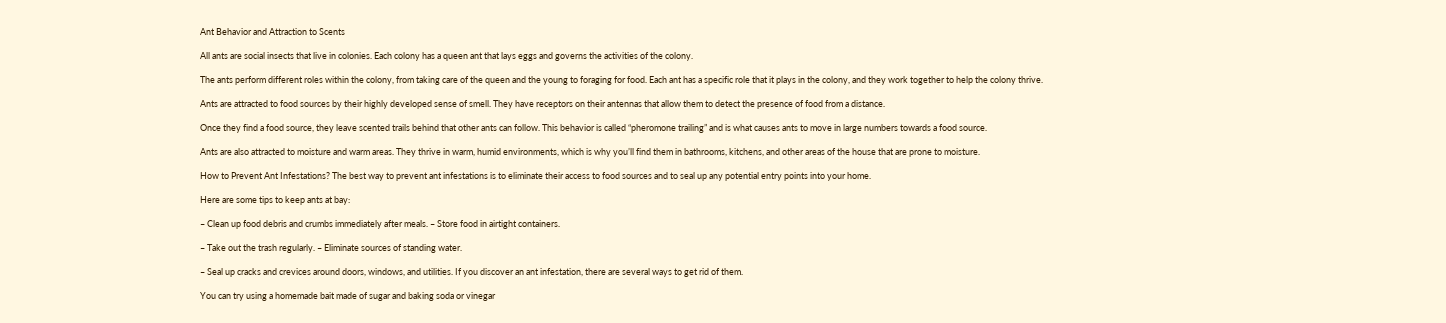Ant Behavior and Attraction to Scents

All ants are social insects that live in colonies. Each colony has a queen ant that lays eggs and governs the activities of the colony.

The ants perform different roles within the colony, from taking care of the queen and the young to foraging for food. Each ant has a specific role that it plays in the colony, and they work together to help the colony thrive.

Ants are attracted to food sources by their highly developed sense of smell. They have receptors on their antennas that allow them to detect the presence of food from a distance.

Once they find a food source, they leave scented trails behind that other ants can follow. This behavior is called “pheromone trailing” and is what causes ants to move in large numbers towards a food source.

Ants are also attracted to moisture and warm areas. They thrive in warm, humid environments, which is why you’ll find them in bathrooms, kitchens, and other areas of the house that are prone to moisture.

How to Prevent Ant Infestations? The best way to prevent ant infestations is to eliminate their access to food sources and to seal up any potential entry points into your home.

Here are some tips to keep ants at bay:

– Clean up food debris and crumbs immediately after meals. – Store food in airtight containers.

– Take out the trash regularly. – Eliminate sources of standing water.

– Seal up cracks and crevices around doors, windows, and utilities. If you discover an ant infestation, there are several ways to get rid of them.

You can try using a homemade bait made of sugar and baking soda or vinegar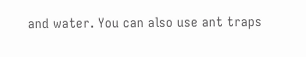and water. You can also use ant traps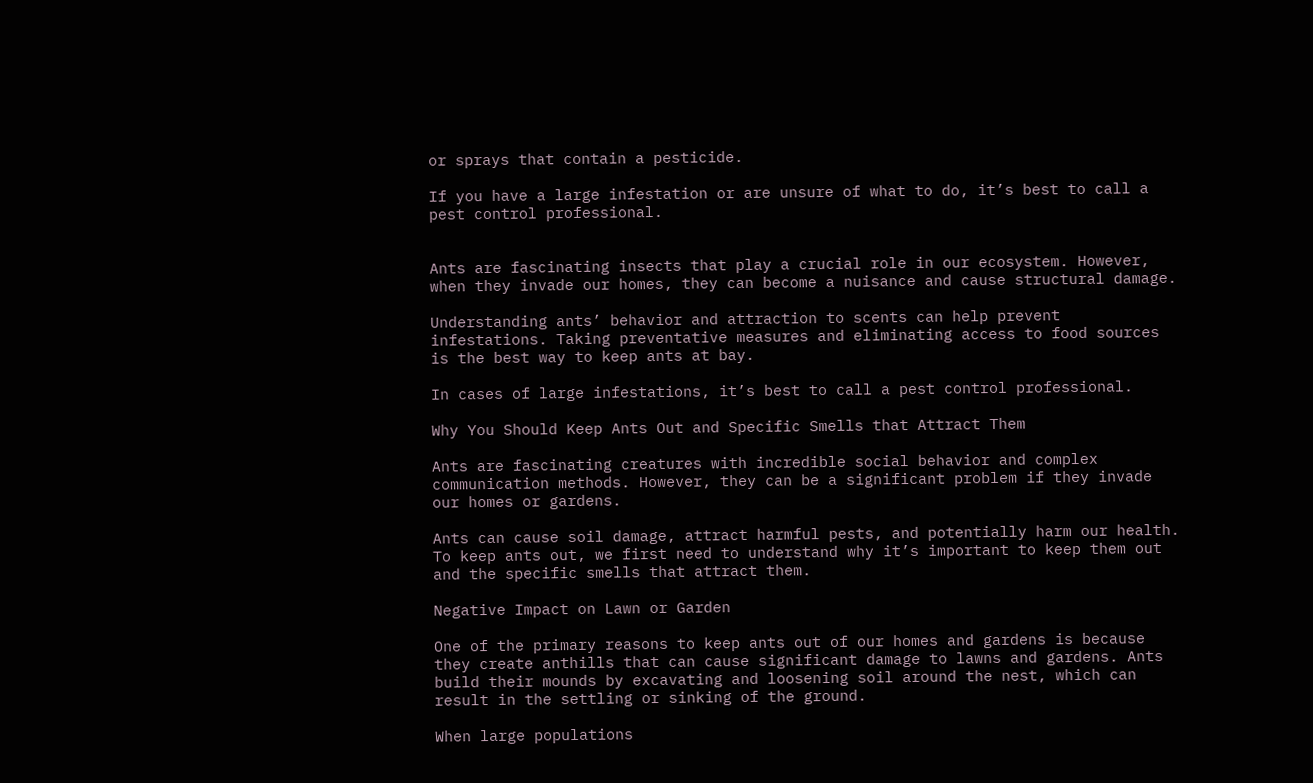or sprays that contain a pesticide.

If you have a large infestation or are unsure of what to do, it’s best to call a pest control professional.


Ants are fascinating insects that play a crucial role in our ecosystem. However, when they invade our homes, they can become a nuisance and cause structural damage.

Understanding ants’ behavior and attraction to scents can help prevent infestations. Taking preventative measures and eliminating access to food sources is the best way to keep ants at bay.

In cases of large infestations, it’s best to call a pest control professional.

Why You Should Keep Ants Out and Specific Smells that Attract Them

Ants are fascinating creatures with incredible social behavior and complex communication methods. However, they can be a significant problem if they invade our homes or gardens.

Ants can cause soil damage, attract harmful pests, and potentially harm our health. To keep ants out, we first need to understand why it’s important to keep them out and the specific smells that attract them.

Negative Impact on Lawn or Garden

One of the primary reasons to keep ants out of our homes and gardens is because they create anthills that can cause significant damage to lawns and gardens. Ants build their mounds by excavating and loosening soil around the nest, which can result in the settling or sinking of the ground.

When large populations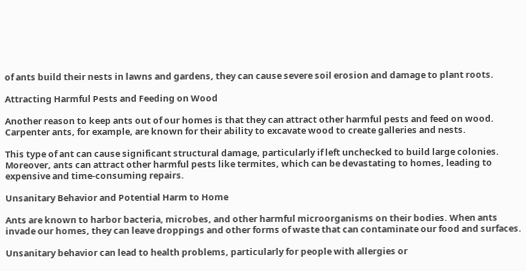of ants build their nests in lawns and gardens, they can cause severe soil erosion and damage to plant roots.

Attracting Harmful Pests and Feeding on Wood

Another reason to keep ants out of our homes is that they can attract other harmful pests and feed on wood. Carpenter ants, for example, are known for their ability to excavate wood to create galleries and nests.

This type of ant can cause significant structural damage, particularly if left unchecked to build large colonies. Moreover, ants can attract other harmful pests like termites, which can be devastating to homes, leading to expensive and time-consuming repairs.

Unsanitary Behavior and Potential Harm to Home

Ants are known to harbor bacteria, microbes, and other harmful microorganisms on their bodies. When ants invade our homes, they can leave droppings and other forms of waste that can contaminate our food and surfaces.

Unsanitary behavior can lead to health problems, particularly for people with allergies or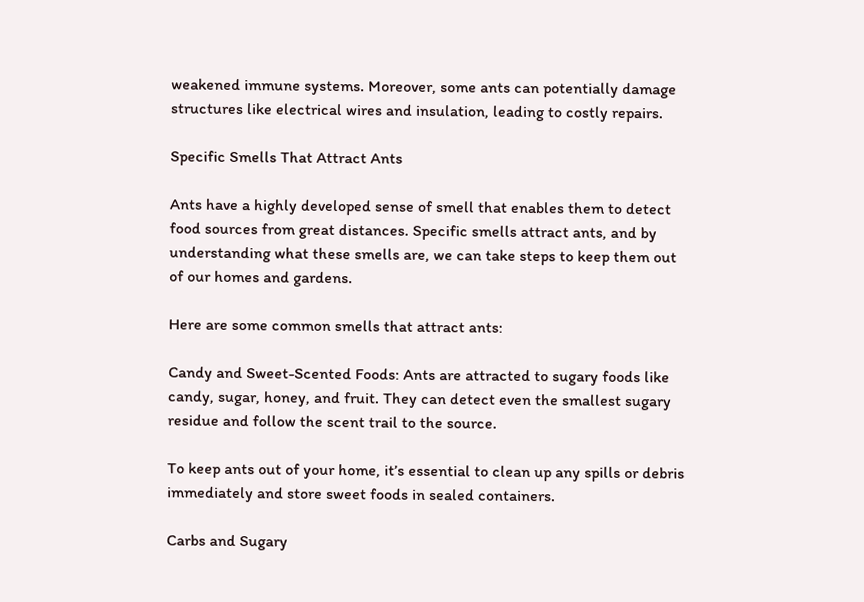weakened immune systems. Moreover, some ants can potentially damage structures like electrical wires and insulation, leading to costly repairs.

Specific Smells That Attract Ants

Ants have a highly developed sense of smell that enables them to detect food sources from great distances. Specific smells attract ants, and by understanding what these smells are, we can take steps to keep them out of our homes and gardens.

Here are some common smells that attract ants:

Candy and Sweet-Scented Foods: Ants are attracted to sugary foods like candy, sugar, honey, and fruit. They can detect even the smallest sugary residue and follow the scent trail to the source.

To keep ants out of your home, it’s essential to clean up any spills or debris immediately and store sweet foods in sealed containers.

Carbs and Sugary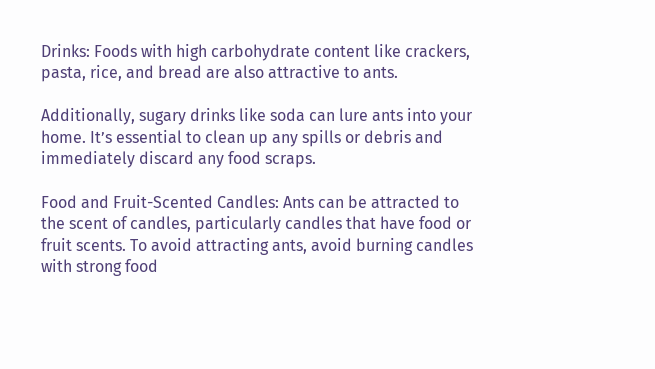Drinks: Foods with high carbohydrate content like crackers, pasta, rice, and bread are also attractive to ants.

Additionally, sugary drinks like soda can lure ants into your home. It’s essential to clean up any spills or debris and immediately discard any food scraps.

Food and Fruit-Scented Candles: Ants can be attracted to the scent of candles, particularly candles that have food or fruit scents. To avoid attracting ants, avoid burning candles with strong food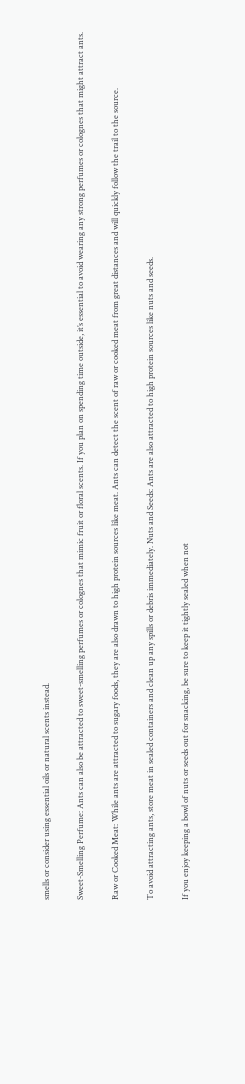smells or consider using essential oils or natural scents instead.

Sweet-Smelling Perfume: Ants can also be attracted to sweet-smelling perfumes or colognes that mimic fruit or floral scents. If you plan on spending time outside, it’s essential to avoid wearing any strong perfumes or colognes that might attract ants.

Raw or Cooked Meat: While ants are attracted to sugary foods, they are also drawn to high protein sources like meat. Ants can detect the scent of raw or cooked meat from great distances and will quickly follow the trail to the source.

To avoid attracting ants, store meat in sealed containers and clean up any spills or debris immediately. Nuts and Seeds: Ants are also attracted to high protein sources like nuts and seeds.

If you enjoy keeping a bowl of nuts or seeds out for snacking, be sure to keep it tightly sealed when not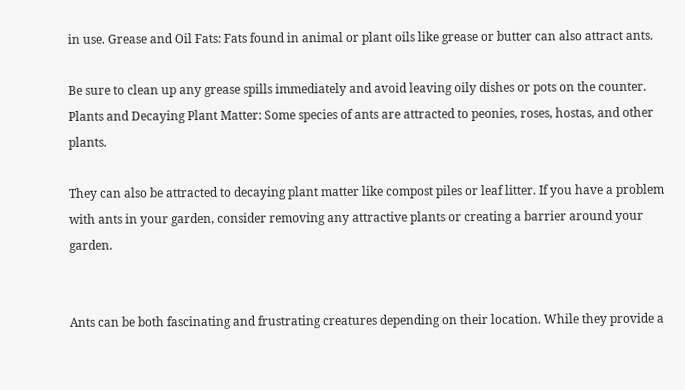in use. Grease and Oil Fats: Fats found in animal or plant oils like grease or butter can also attract ants.

Be sure to clean up any grease spills immediately and avoid leaving oily dishes or pots on the counter. Plants and Decaying Plant Matter: Some species of ants are attracted to peonies, roses, hostas, and other plants.

They can also be attracted to decaying plant matter like compost piles or leaf litter. If you have a problem with ants in your garden, consider removing any attractive plants or creating a barrier around your garden.


Ants can be both fascinating and frustrating creatures depending on their location. While they provide a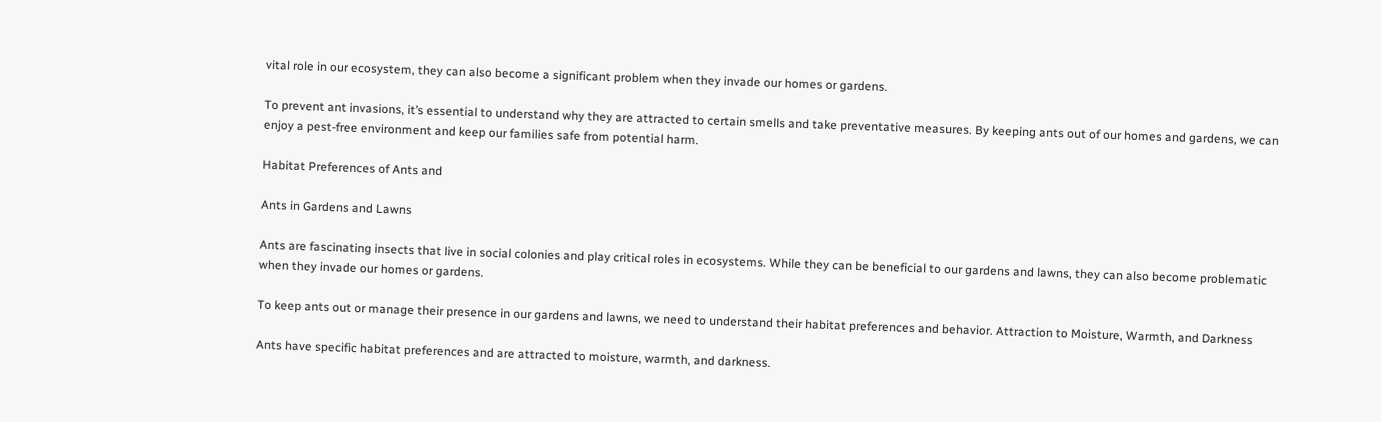vital role in our ecosystem, they can also become a significant problem when they invade our homes or gardens.

To prevent ant invasions, it’s essential to understand why they are attracted to certain smells and take preventative measures. By keeping ants out of our homes and gardens, we can enjoy a pest-free environment and keep our families safe from potential harm.

Habitat Preferences of Ants and

Ants in Gardens and Lawns

Ants are fascinating insects that live in social colonies and play critical roles in ecosystems. While they can be beneficial to our gardens and lawns, they can also become problematic when they invade our homes or gardens.

To keep ants out or manage their presence in our gardens and lawns, we need to understand their habitat preferences and behavior. Attraction to Moisture, Warmth, and Darkness

Ants have specific habitat preferences and are attracted to moisture, warmth, and darkness.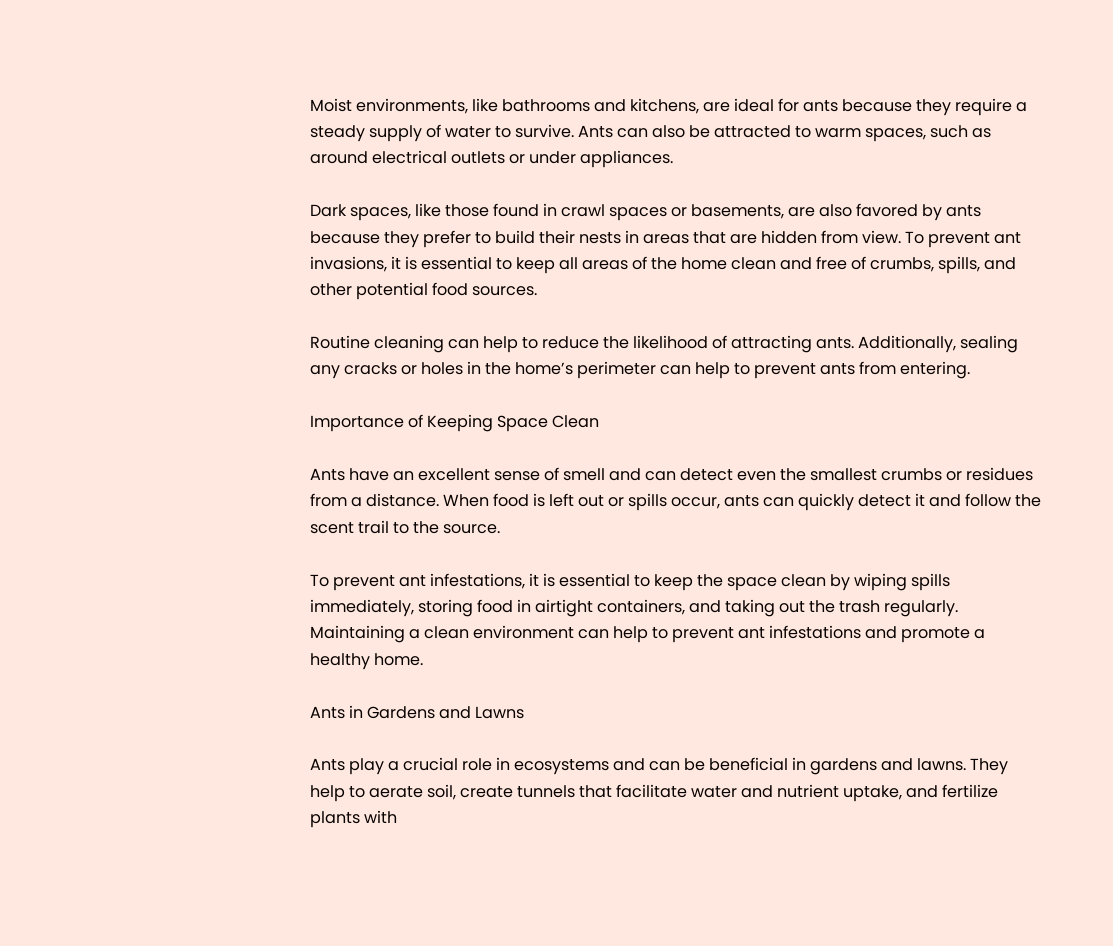Moist environments, like bathrooms and kitchens, are ideal for ants because they require a steady supply of water to survive. Ants can also be attracted to warm spaces, such as around electrical outlets or under appliances.

Dark spaces, like those found in crawl spaces or basements, are also favored by ants because they prefer to build their nests in areas that are hidden from view. To prevent ant invasions, it is essential to keep all areas of the home clean and free of crumbs, spills, and other potential food sources.

Routine cleaning can help to reduce the likelihood of attracting ants. Additionally, sealing any cracks or holes in the home’s perimeter can help to prevent ants from entering.

Importance of Keeping Space Clean

Ants have an excellent sense of smell and can detect even the smallest crumbs or residues from a distance. When food is left out or spills occur, ants can quickly detect it and follow the scent trail to the source.

To prevent ant infestations, it is essential to keep the space clean by wiping spills immediately, storing food in airtight containers, and taking out the trash regularly. Maintaining a clean environment can help to prevent ant infestations and promote a healthy home.

Ants in Gardens and Lawns

Ants play a crucial role in ecosystems and can be beneficial in gardens and lawns. They help to aerate soil, create tunnels that facilitate water and nutrient uptake, and fertilize plants with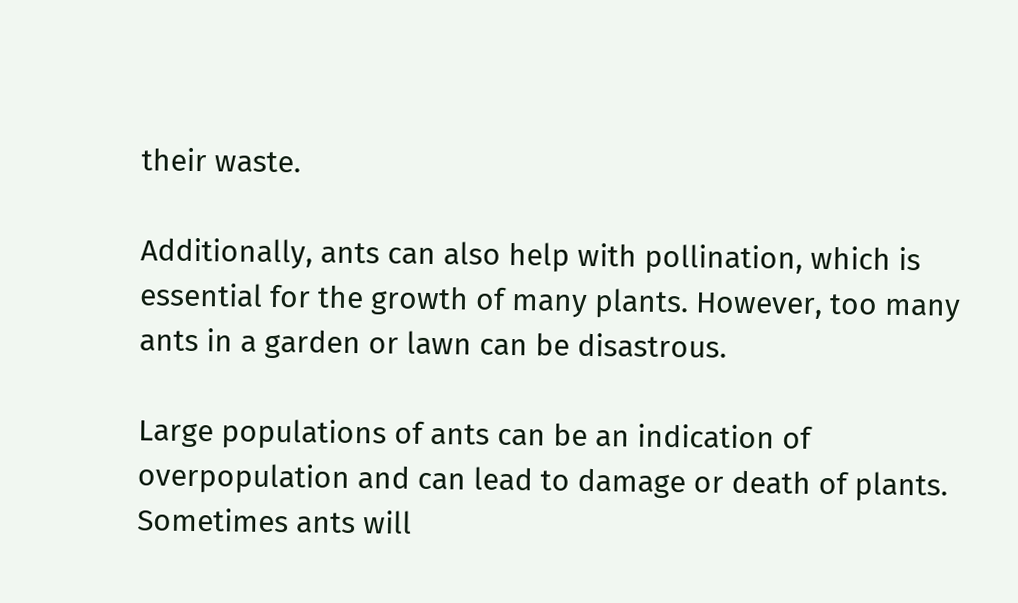their waste.

Additionally, ants can also help with pollination, which is essential for the growth of many plants. However, too many ants in a garden or lawn can be disastrous.

Large populations of ants can be an indication of overpopulation and can lead to damage or death of plants. Sometimes ants will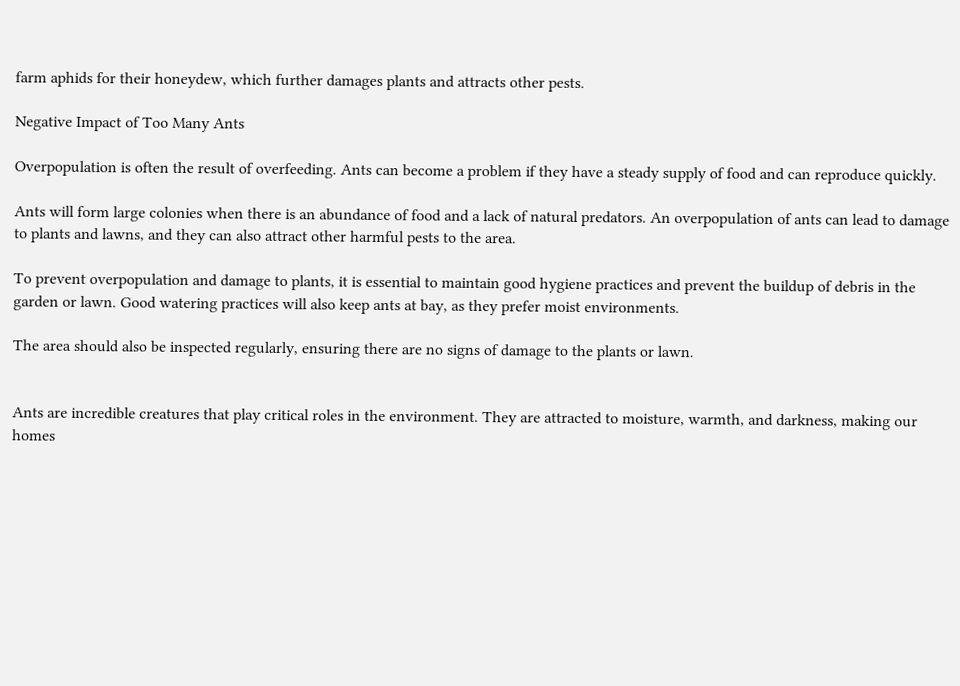farm aphids for their honeydew, which further damages plants and attracts other pests.

Negative Impact of Too Many Ants

Overpopulation is often the result of overfeeding. Ants can become a problem if they have a steady supply of food and can reproduce quickly.

Ants will form large colonies when there is an abundance of food and a lack of natural predators. An overpopulation of ants can lead to damage to plants and lawns, and they can also attract other harmful pests to the area.

To prevent overpopulation and damage to plants, it is essential to maintain good hygiene practices and prevent the buildup of debris in the garden or lawn. Good watering practices will also keep ants at bay, as they prefer moist environments.

The area should also be inspected regularly, ensuring there are no signs of damage to the plants or lawn.


Ants are incredible creatures that play critical roles in the environment. They are attracted to moisture, warmth, and darkness, making our homes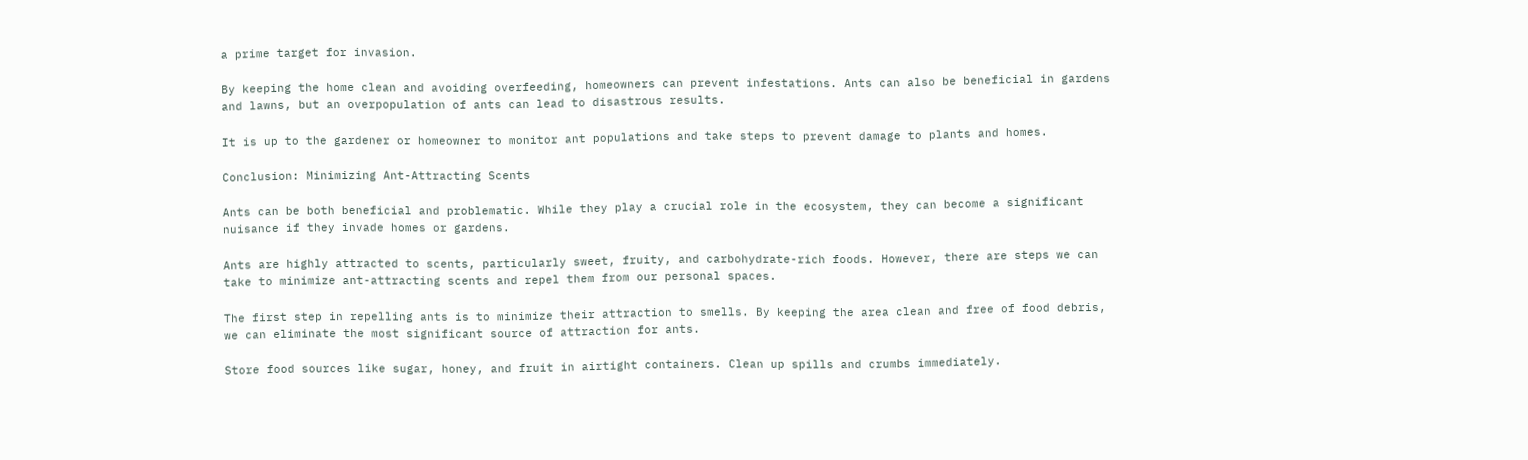a prime target for invasion.

By keeping the home clean and avoiding overfeeding, homeowners can prevent infestations. Ants can also be beneficial in gardens and lawns, but an overpopulation of ants can lead to disastrous results.

It is up to the gardener or homeowner to monitor ant populations and take steps to prevent damage to plants and homes.

Conclusion: Minimizing Ant-Attracting Scents

Ants can be both beneficial and problematic. While they play a crucial role in the ecosystem, they can become a significant nuisance if they invade homes or gardens.

Ants are highly attracted to scents, particularly sweet, fruity, and carbohydrate-rich foods. However, there are steps we can take to minimize ant-attracting scents and repel them from our personal spaces.

The first step in repelling ants is to minimize their attraction to smells. By keeping the area clean and free of food debris, we can eliminate the most significant source of attraction for ants.

Store food sources like sugar, honey, and fruit in airtight containers. Clean up spills and crumbs immediately.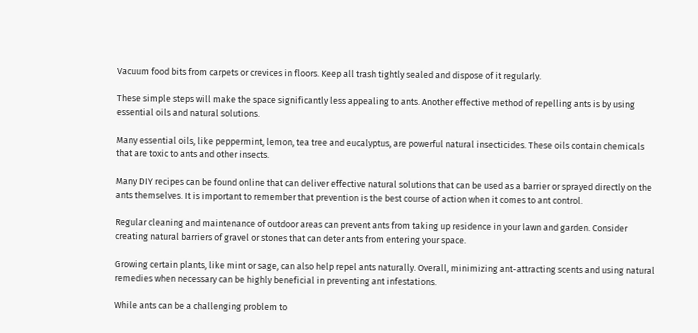Vacuum food bits from carpets or crevices in floors. Keep all trash tightly sealed and dispose of it regularly.

These simple steps will make the space significantly less appealing to ants. Another effective method of repelling ants is by using essential oils and natural solutions.

Many essential oils, like peppermint, lemon, tea tree and eucalyptus, are powerful natural insecticides. These oils contain chemicals that are toxic to ants and other insects.

Many DIY recipes can be found online that can deliver effective natural solutions that can be used as a barrier or sprayed directly on the ants themselves. It is important to remember that prevention is the best course of action when it comes to ant control.

Regular cleaning and maintenance of outdoor areas can prevent ants from taking up residence in your lawn and garden. Consider creating natural barriers of gravel or stones that can deter ants from entering your space.

Growing certain plants, like mint or sage, can also help repel ants naturally. Overall, minimizing ant-attracting scents and using natural remedies when necessary can be highly beneficial in preventing ant infestations.

While ants can be a challenging problem to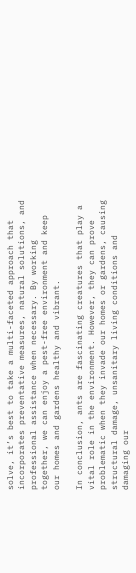solve, it’s best to take a multi-faceted approach that incorporates preventative measures, natural solutions, and professional assistance when necessary. By working together, we can enjoy a pest-free environment and keep our homes and gardens healthy and vibrant.

In conclusion, ants are fascinating creatures that play a vital role in the environment. However, they can prove problematic when they invade our homes or gardens, causing structural damage, unsanitary living conditions and damaging our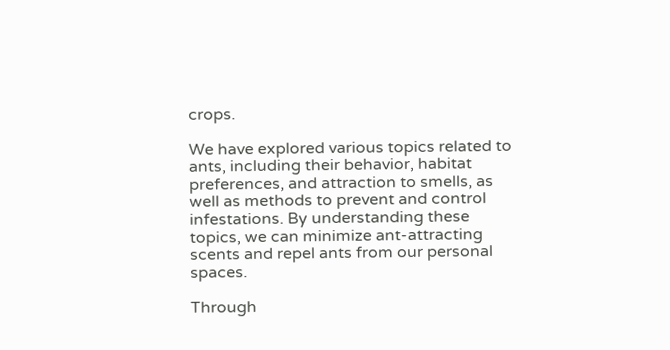crops.

We have explored various topics related to ants, including their behavior, habitat preferences, and attraction to smells, as well as methods to prevent and control infestations. By understanding these topics, we can minimize ant-attracting scents and repel ants from our personal spaces.

Through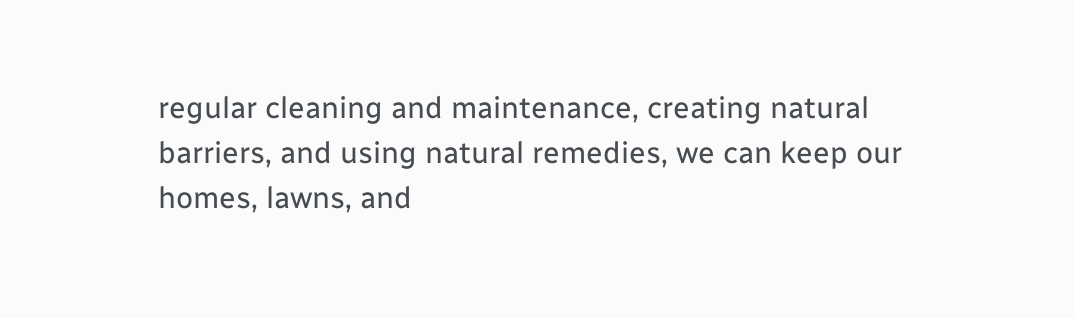regular cleaning and maintenance, creating natural barriers, and using natural remedies, we can keep our homes, lawns, and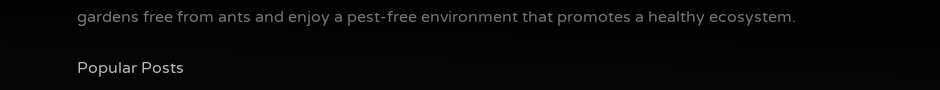gardens free from ants and enjoy a pest-free environment that promotes a healthy ecosystem.

Popular Posts